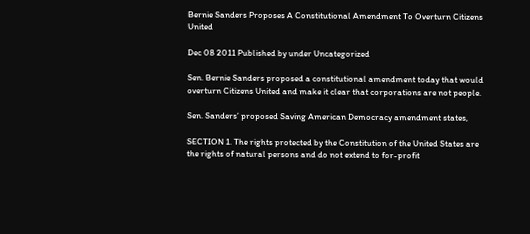Bernie Sanders Proposes A Constitutional Amendment To Overturn Citizens United

Dec 08 2011 Published by under Uncategorized

Sen. Bernie Sanders proposed a constitutional amendment today that would overturn Citizens United and make it clear that corporations are not people.

Sen. Sanders’ proposed Saving American Democracy amendment states,

SECTION 1. The rights protected by the Constitution of the United States are the rights of natural persons and do not extend to for-profit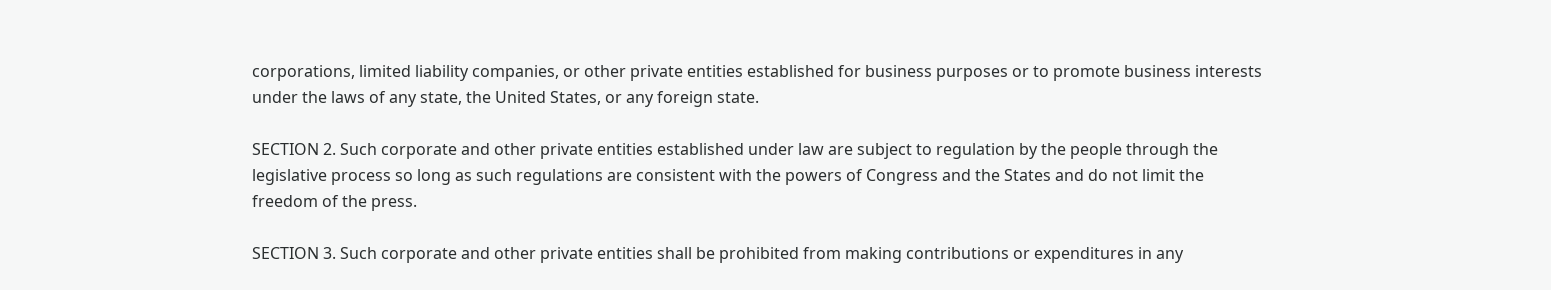corporations, limited liability companies, or other private entities established for business purposes or to promote business interests under the laws of any state, the United States, or any foreign state.

SECTION 2. Such corporate and other private entities established under law are subject to regulation by the people through the legislative process so long as such regulations are consistent with the powers of Congress and the States and do not limit the freedom of the press.

SECTION 3. Such corporate and other private entities shall be prohibited from making contributions or expenditures in any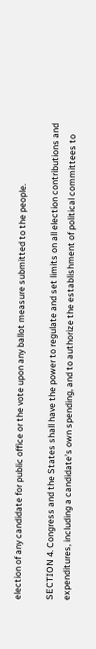election of any candidate for public office or the vote upon any ballot measure submitted to the people.

SECTION 4. Congress and the States shall have the power to regulate and set limits on all election contributions and expenditures, including a candidate’s own spending, and to authorize the establishment of political committees to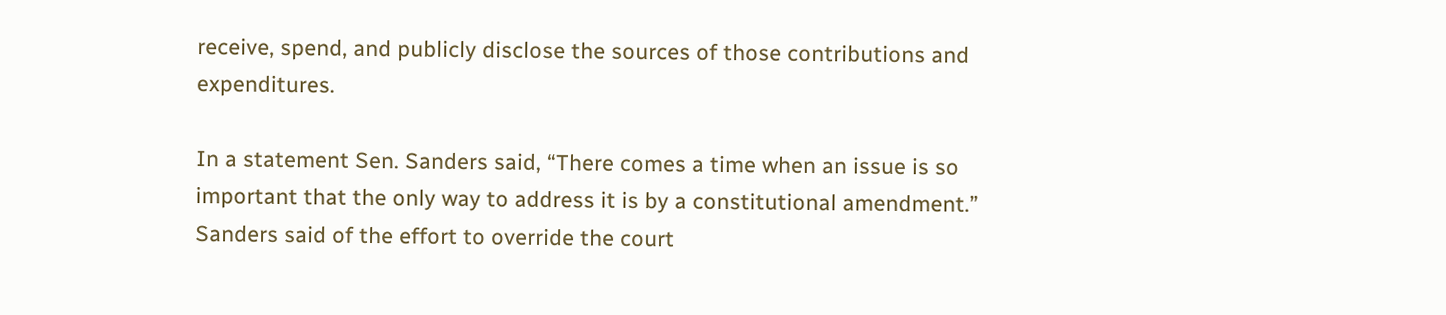receive, spend, and publicly disclose the sources of those contributions and expenditures.

In a statement Sen. Sanders said, “There comes a time when an issue is so important that the only way to address it is by a constitutional amendment.” Sanders said of the effort to override the court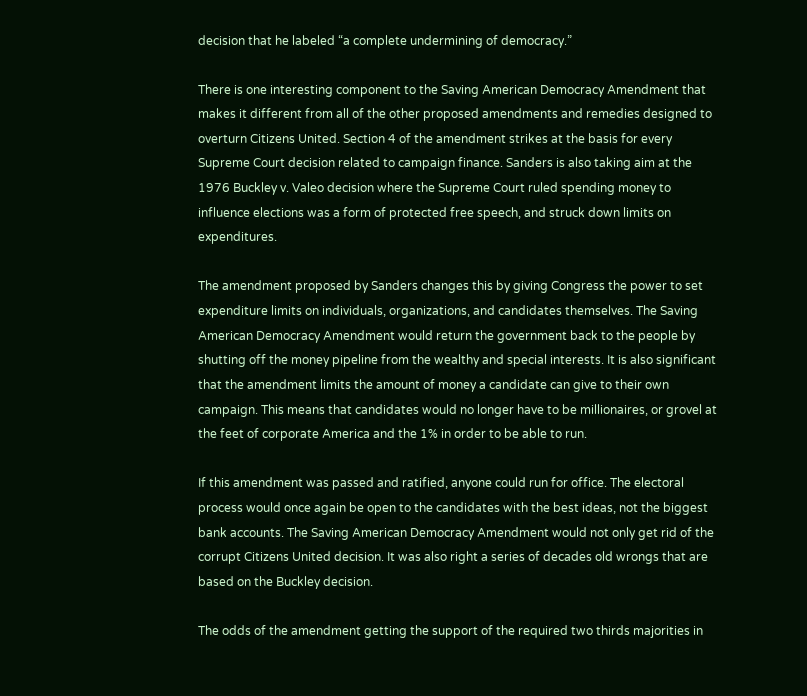decision that he labeled “a complete undermining of democracy.”

There is one interesting component to the Saving American Democracy Amendment that makes it different from all of the other proposed amendments and remedies designed to overturn Citizens United. Section 4 of the amendment strikes at the basis for every Supreme Court decision related to campaign finance. Sanders is also taking aim at the 1976 Buckley v. Valeo decision where the Supreme Court ruled spending money to influence elections was a form of protected free speech, and struck down limits on expenditures.

The amendment proposed by Sanders changes this by giving Congress the power to set expenditure limits on individuals, organizations, and candidates themselves. The Saving American Democracy Amendment would return the government back to the people by shutting off the money pipeline from the wealthy and special interests. It is also significant that the amendment limits the amount of money a candidate can give to their own campaign. This means that candidates would no longer have to be millionaires, or grovel at the feet of corporate America and the 1% in order to be able to run.

If this amendment was passed and ratified, anyone could run for office. The electoral process would once again be open to the candidates with the best ideas, not the biggest bank accounts. The Saving American Democracy Amendment would not only get rid of the corrupt Citizens United decision. It was also right a series of decades old wrongs that are based on the Buckley decision.

The odds of the amendment getting the support of the required two thirds majorities in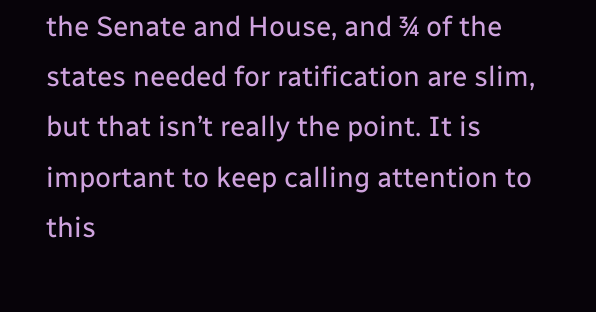the Senate and House, and ¾ of the states needed for ratification are slim, but that isn’t really the point. It is important to keep calling attention to this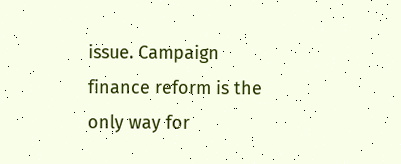issue. Campaign finance reform is the only way for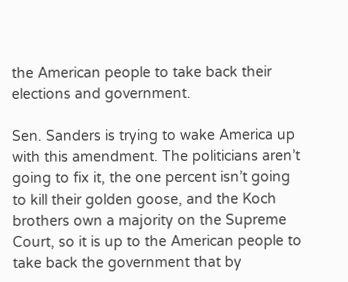the American people to take back their elections and government.

Sen. Sanders is trying to wake America up with this amendment. The politicians aren’t going to fix it, the one percent isn’t going to kill their golden goose, and the Koch brothers own a majority on the Supreme Court, so it is up to the American people to take back the government that by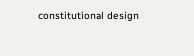constitutional design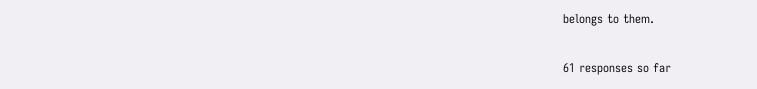belongs to them.

61 responses so far